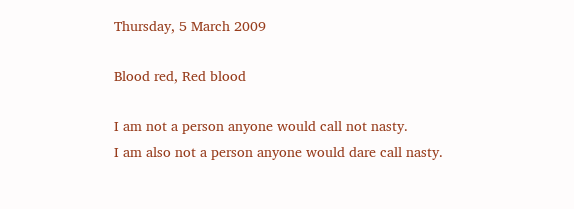Thursday, 5 March 2009

Blood red, Red blood

I am not a person anyone would call not nasty.
I am also not a person anyone would dare call nasty.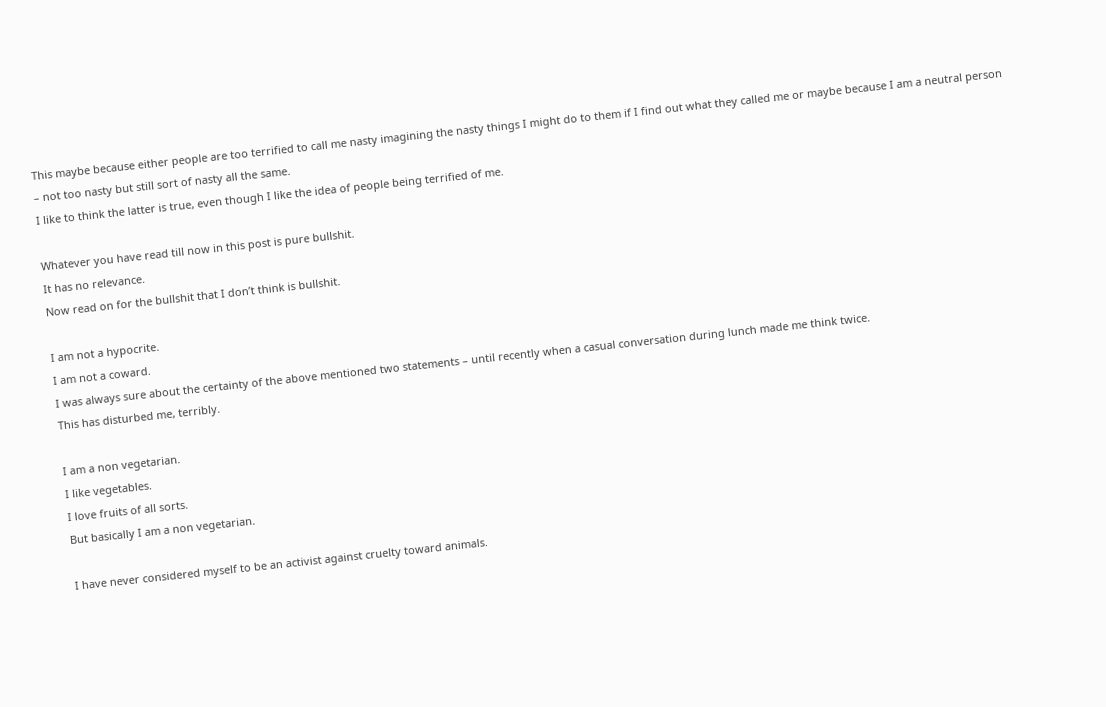This maybe because either people are too terrified to call me nasty imagining the nasty things I might do to them if I find out what they called me or maybe because I am a neutral person – not too nasty but still sort of nasty all the same.
I like to think the latter is true, even though I like the idea of people being terrified of me.

Whatever you have read till now in this post is pure bullshit.
It has no relevance.
Now read on for the bullshit that I don’t think is bullshit.

I am not a hypocrite.
I am not a coward.
I was always sure about the certainty of the above mentioned two statements – until recently when a casual conversation during lunch made me think twice.
This has disturbed me, terribly.

I am a non vegetarian.
I like vegetables.
I love fruits of all sorts.
But basically I am a non vegetarian.

I have never considered myself to be an activist against cruelty toward animals.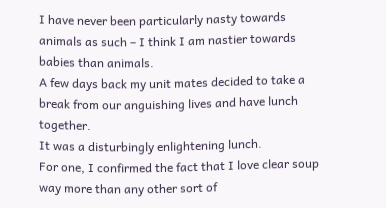I have never been particularly nasty towards animals as such – I think I am nastier towards babies than animals.
A few days back my unit mates decided to take a break from our anguishing lives and have lunch together.
It was a disturbingly enlightening lunch.
For one, I confirmed the fact that I love clear soup way more than any other sort of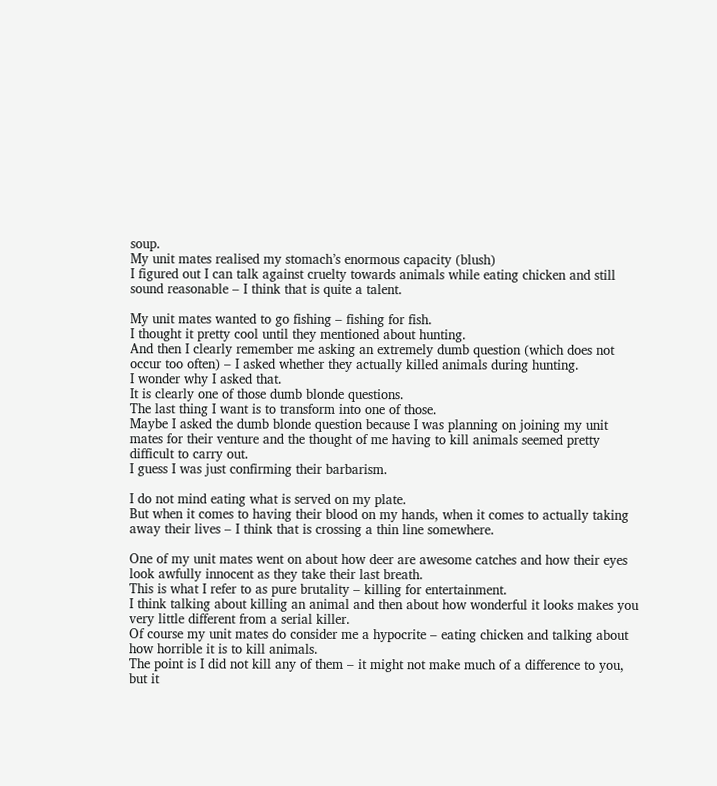soup.
My unit mates realised my stomach’s enormous capacity (blush)
I figured out I can talk against cruelty towards animals while eating chicken and still sound reasonable – I think that is quite a talent.

My unit mates wanted to go fishing – fishing for fish.
I thought it pretty cool until they mentioned about hunting.
And then I clearly remember me asking an extremely dumb question (which does not occur too often) – I asked whether they actually killed animals during hunting.
I wonder why I asked that.
It is clearly one of those dumb blonde questions.
The last thing I want is to transform into one of those.
Maybe I asked the dumb blonde question because I was planning on joining my unit mates for their venture and the thought of me having to kill animals seemed pretty difficult to carry out.
I guess I was just confirming their barbarism.

I do not mind eating what is served on my plate.
But when it comes to having their blood on my hands, when it comes to actually taking away their lives – I think that is crossing a thin line somewhere.

One of my unit mates went on about how deer are awesome catches and how their eyes look awfully innocent as they take their last breath.
This is what I refer to as pure brutality – killing for entertainment.
I think talking about killing an animal and then about how wonderful it looks makes you very little different from a serial killer.
Of course my unit mates do consider me a hypocrite – eating chicken and talking about how horrible it is to kill animals.
The point is I did not kill any of them – it might not make much of a difference to you, but it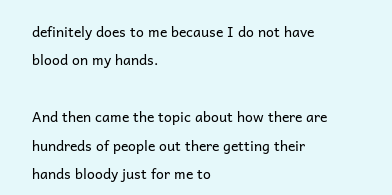definitely does to me because I do not have blood on my hands.

And then came the topic about how there are hundreds of people out there getting their hands bloody just for me to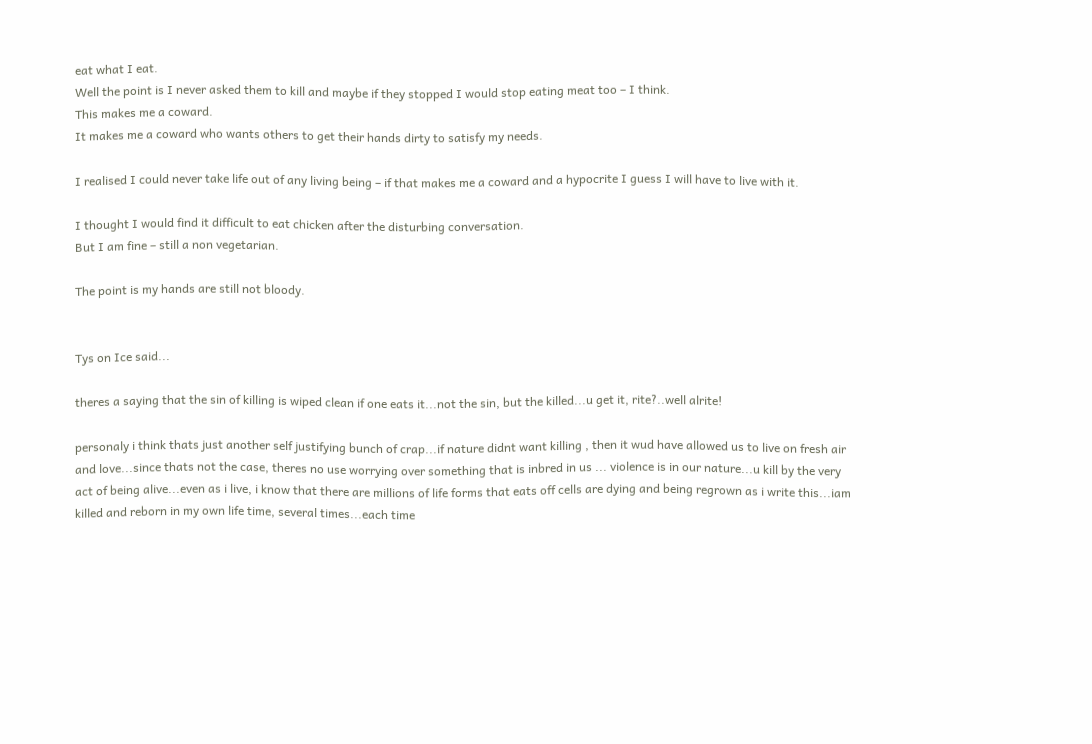eat what I eat.
Well the point is I never asked them to kill and maybe if they stopped I would stop eating meat too – I think.
This makes me a coward.
It makes me a coward who wants others to get their hands dirty to satisfy my needs.

I realised I could never take life out of any living being – if that makes me a coward and a hypocrite I guess I will have to live with it.

I thought I would find it difficult to eat chicken after the disturbing conversation.
But I am fine – still a non vegetarian.

The point is my hands are still not bloody.


Tys on Ice said...

theres a saying that the sin of killing is wiped clean if one eats it...not the sin, but the killed...u get it, rite?..well alrite!

personaly i think thats just another self justifying bunch of crap...if nature didnt want killing , then it wud have allowed us to live on fresh air and love...since thats not the case, theres no use worrying over something that is inbred in us ... violence is in our nature...u kill by the very act of being alive...even as i live, i know that there are millions of life forms that eats off cells are dying and being regrown as i write this...iam killed and reborn in my own life time, several times...each time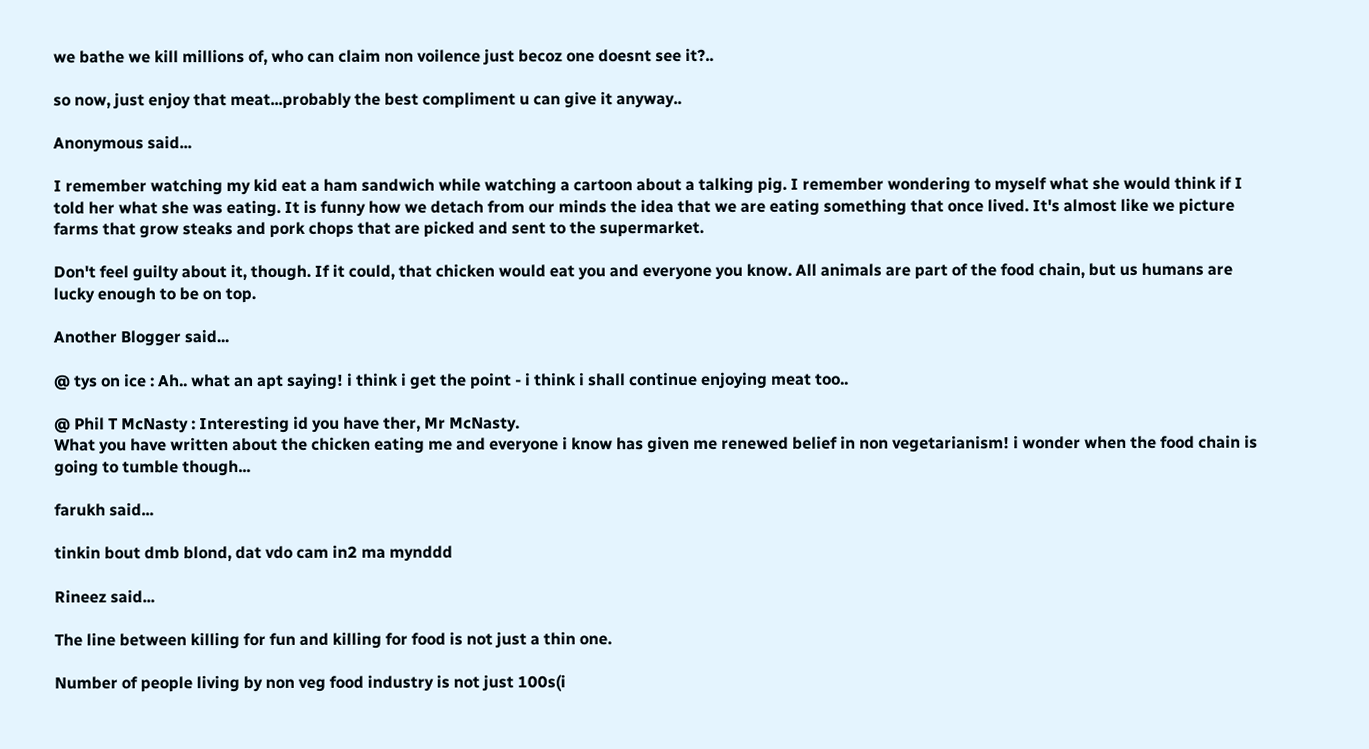we bathe we kill millions of, who can claim non voilence just becoz one doesnt see it?..

so now, just enjoy that meat...probably the best compliment u can give it anyway..

Anonymous said...

I remember watching my kid eat a ham sandwich while watching a cartoon about a talking pig. I remember wondering to myself what she would think if I told her what she was eating. It is funny how we detach from our minds the idea that we are eating something that once lived. It's almost like we picture farms that grow steaks and pork chops that are picked and sent to the supermarket.

Don't feel guilty about it, though. If it could, that chicken would eat you and everyone you know. All animals are part of the food chain, but us humans are lucky enough to be on top.

Another Blogger said...

@ tys on ice : Ah.. what an apt saying! i think i get the point - i think i shall continue enjoying meat too..

@ Phil T McNasty : Interesting id you have ther, Mr McNasty.
What you have written about the chicken eating me and everyone i know has given me renewed belief in non vegetarianism! i wonder when the food chain is going to tumble though...

farukh said...

tinkin bout dmb blond, dat vdo cam in2 ma mynddd

Rineez said...

The line between killing for fun and killing for food is not just a thin one.

Number of people living by non veg food industry is not just 100s(i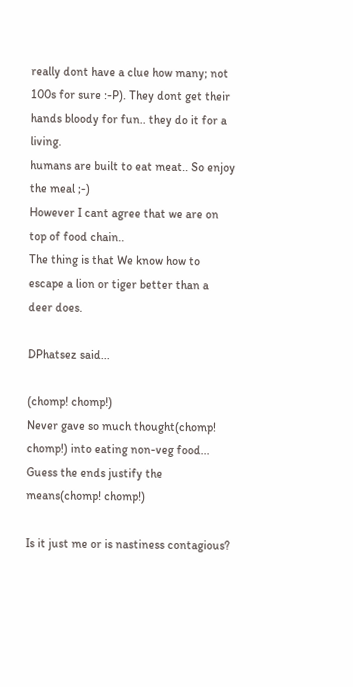really dont have a clue how many; not 100s for sure :-P). They dont get their hands bloody for fun.. they do it for a living.
humans are built to eat meat.. So enjoy the meal ;-)
However I cant agree that we are on top of food chain..
The thing is that We know how to escape a lion or tiger better than a deer does.

DPhatsez said...

(chomp! chomp!)
Never gave so much thought(chomp! chomp!) into eating non-veg food...
Guess the ends justify the means(chomp! chomp!)

Is it just me or is nastiness contagious?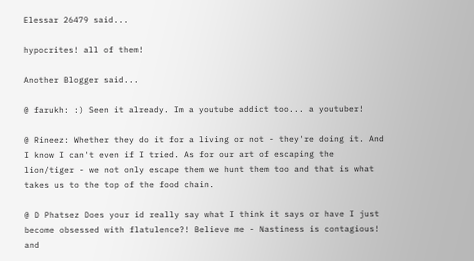Elessar 26479 said...

hypocrites! all of them!

Another Blogger said...

@ farukh: :) Seen it already. Im a youtube addict too... a youtuber!

@ Rineez: Whether they do it for a living or not - they're doing it. And I know I can't even if I tried. As for our art of escaping the lion/tiger - we not only escape them we hunt them too and that is what takes us to the top of the food chain.

@ D Phatsez Does your id really say what I think it says or have I just become obsessed with flatulence?! Believe me - Nastiness is contagious! and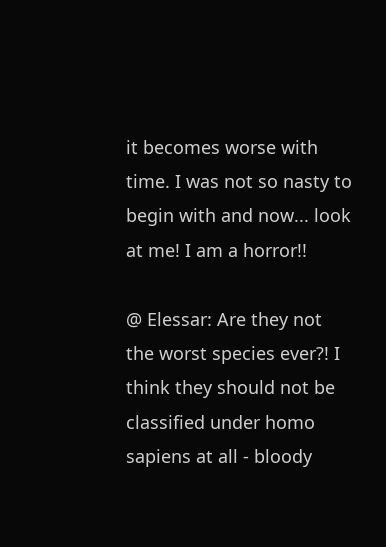it becomes worse with time. I was not so nasty to begin with and now... look at me! I am a horror!!

@ Elessar: Are they not the worst species ever?! I think they should not be classified under homo sapiens at all - bloody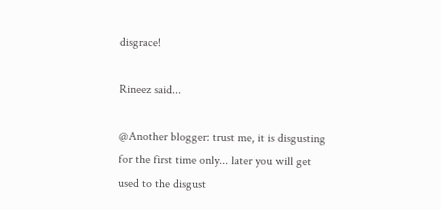disgrace!

Rineez said...

@Another blogger: trust me, it is disgusting for the first time only... later you will get used to the disgust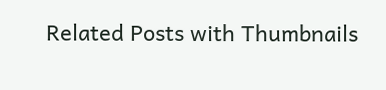Related Posts with Thumbnails